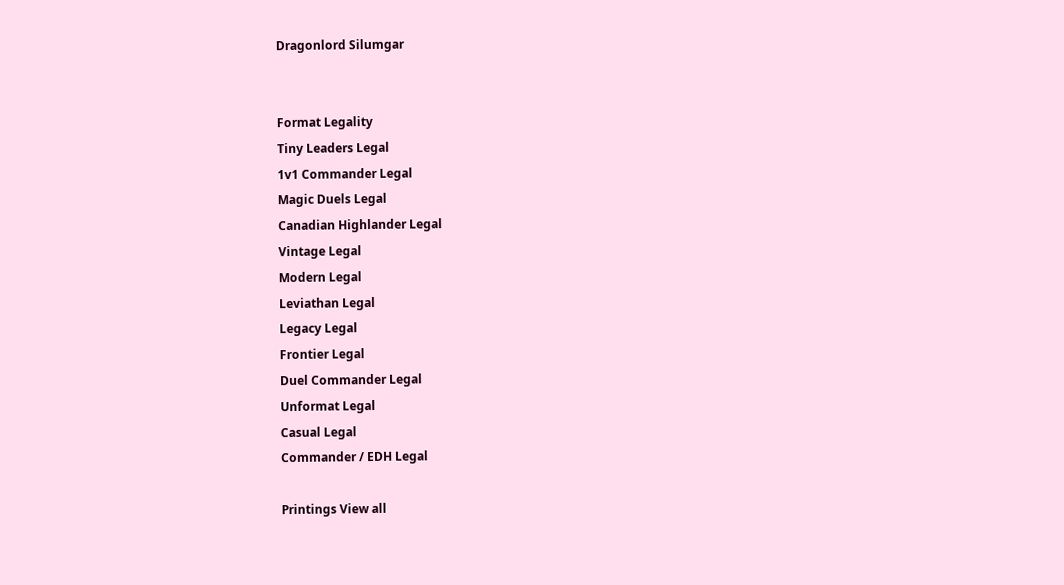Dragonlord Silumgar


Format Legality
Tiny Leaders Legal
1v1 Commander Legal
Magic Duels Legal
Canadian Highlander Legal
Vintage Legal
Modern Legal
Leviathan Legal
Legacy Legal
Frontier Legal
Duel Commander Legal
Unformat Legal
Casual Legal
Commander / EDH Legal

Printings View all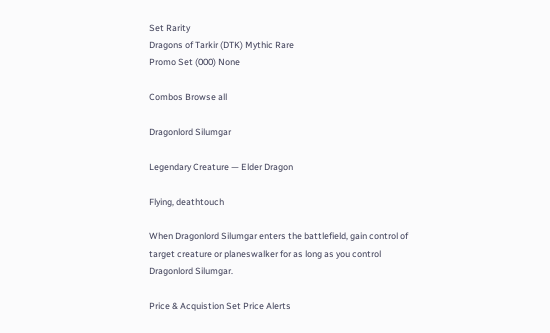Set Rarity
Dragons of Tarkir (DTK) Mythic Rare
Promo Set (000) None

Combos Browse all

Dragonlord Silumgar

Legendary Creature — Elder Dragon

Flying, deathtouch

When Dragonlord Silumgar enters the battlefield, gain control of target creature or planeswalker for as long as you control Dragonlord Silumgar.

Price & Acquistion Set Price Alerts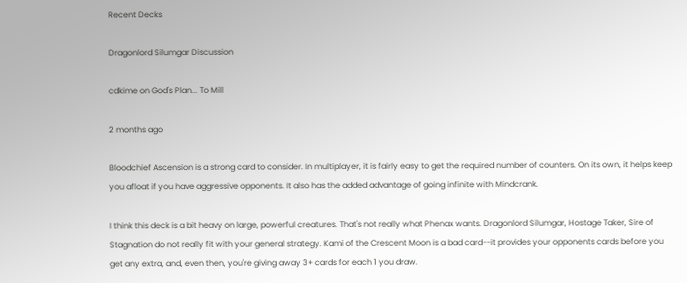Recent Decks

Dragonlord Silumgar Discussion

cdkime on God's Plan... To Mill

2 months ago

Bloodchief Ascension is a strong card to consider. In multiplayer, it is fairly easy to get the required number of counters. On its own, it helps keep you afloat if you have aggressive opponents. It also has the added advantage of going infinite with Mindcrank.

I think this deck is a bit heavy on large, powerful creatures. That's not really what Phenax wants. Dragonlord Silumgar, Hostage Taker, Sire of Stagnation do not really fit with your general strategy. Kami of the Crescent Moon is a bad card--it provides your opponents cards before you get any extra, and, even then, you're giving away 3+ cards for each 1 you draw.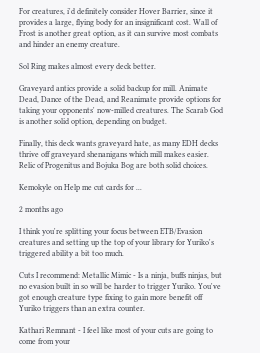For creatures, i'd definitely consider Hover Barrier, since it provides a large, flying body for an insignificant cost. Wall of Frost is another great option, as it can survive most combats and hinder an enemy creature.

Sol Ring makes almost every deck better.

Graveyard antics provide a solid backup for mill. Animate Dead, Dance of the Dead, and Reanimate provide options for taking your opponents' now-milled creatures. The Scarab God is another solid option, depending on budget.

Finally, this deck wants graveyard hate, as many EDH decks thrive off graveyard shenanigans which mill makes easier. Relic of Progenitus and Bojuka Bog are both solid choices.

Kemokyle on Help me cut cards for ...

2 months ago

I think you're splitting your focus between ETB/Evasion creatures and setting up the top of your library for Yuriko's triggered ability a bit too much.

Cuts I recommend: Metallic Mimic - Is a ninja, buffs ninjas, but no evasion built in so will be harder to trigger Yuriko. You've got enough creature type fixing to gain more benefit off Yuriko triggers than an extra counter.

Kathari Remnant - I feel like most of your cuts are going to come from your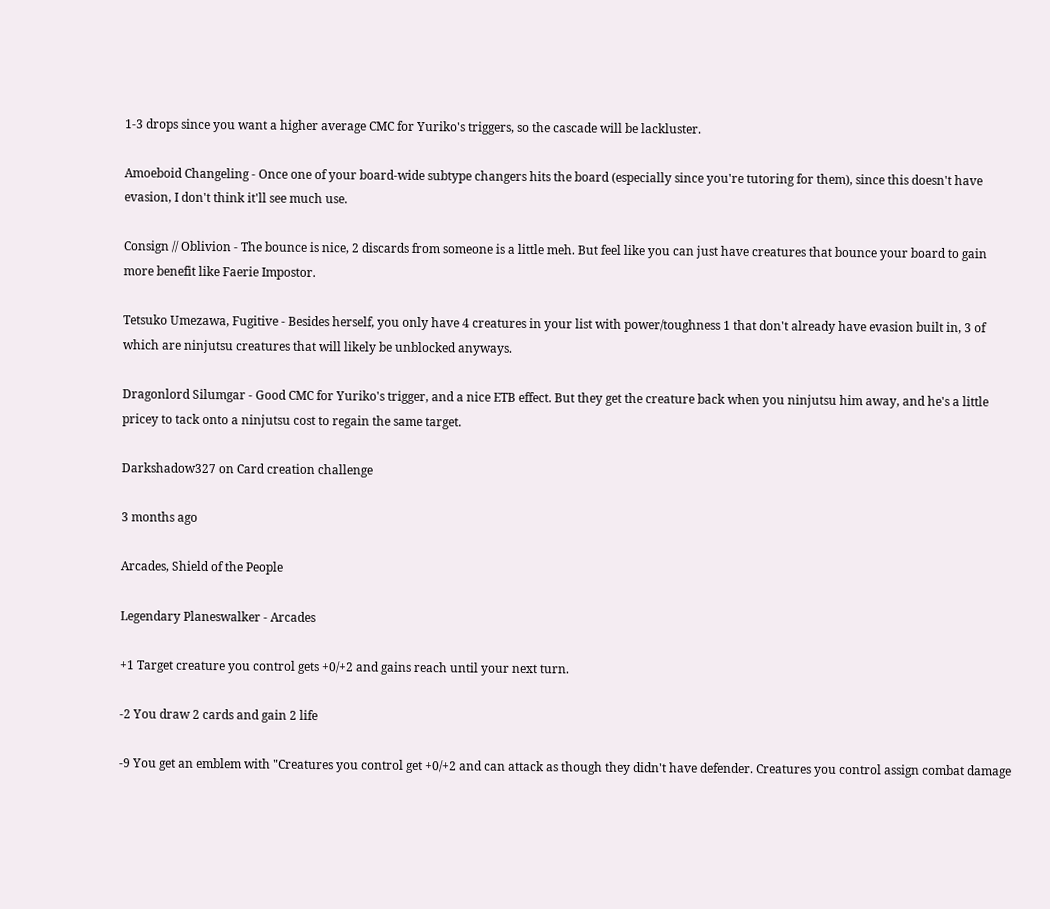1-3 drops since you want a higher average CMC for Yuriko's triggers, so the cascade will be lackluster.

Amoeboid Changeling - Once one of your board-wide subtype changers hits the board (especially since you're tutoring for them), since this doesn't have evasion, I don't think it'll see much use.

Consign // Oblivion - The bounce is nice, 2 discards from someone is a little meh. But feel like you can just have creatures that bounce your board to gain more benefit like Faerie Impostor.

Tetsuko Umezawa, Fugitive - Besides herself, you only have 4 creatures in your list with power/toughness 1 that don't already have evasion built in, 3 of which are ninjutsu creatures that will likely be unblocked anyways.

Dragonlord Silumgar - Good CMC for Yuriko's trigger, and a nice ETB effect. But they get the creature back when you ninjutsu him away, and he's a little pricey to tack onto a ninjutsu cost to regain the same target.

Darkshadow327 on Card creation challenge

3 months ago

Arcades, Shield of the People

Legendary Planeswalker - Arcades

+1 Target creature you control gets +0/+2 and gains reach until your next turn.

-2 You draw 2 cards and gain 2 life

-9 You get an emblem with "Creatures you control get +0/+2 and can attack as though they didn't have defender. Creatures you control assign combat damage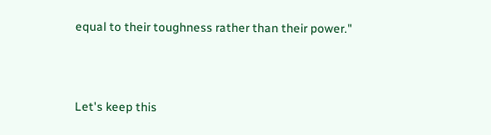equal to their toughness rather than their power."



Let's keep this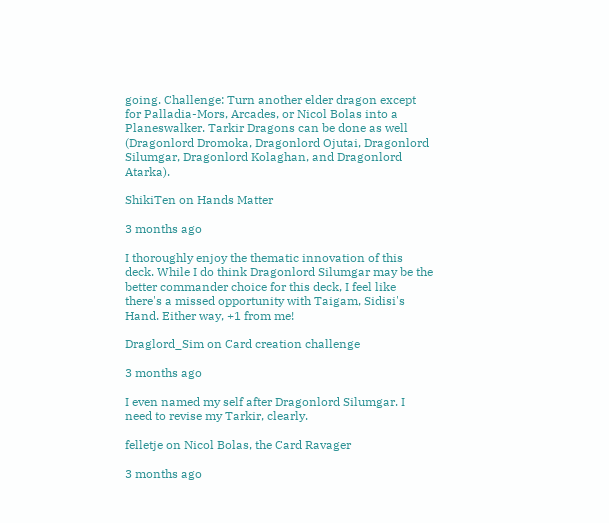going. Challenge: Turn another elder dragon except for Palladia-Mors, Arcades, or Nicol Bolas into a Planeswalker. Tarkir Dragons can be done as well (Dragonlord Dromoka, Dragonlord Ojutai, Dragonlord Silumgar, Dragonlord Kolaghan, and Dragonlord Atarka).

ShikiTen on Hands Matter

3 months ago

I thoroughly enjoy the thematic innovation of this deck. While I do think Dragonlord Silumgar may be the better commander choice for this deck, I feel like there's a missed opportunity with Taigam, Sidisi's Hand. Either way, +1 from me!

Draglord_Sim on Card creation challenge

3 months ago

I even named my self after Dragonlord Silumgar. I need to revise my Tarkir, clearly.

felletje on Nicol Bolas, the Card Ravager

3 months ago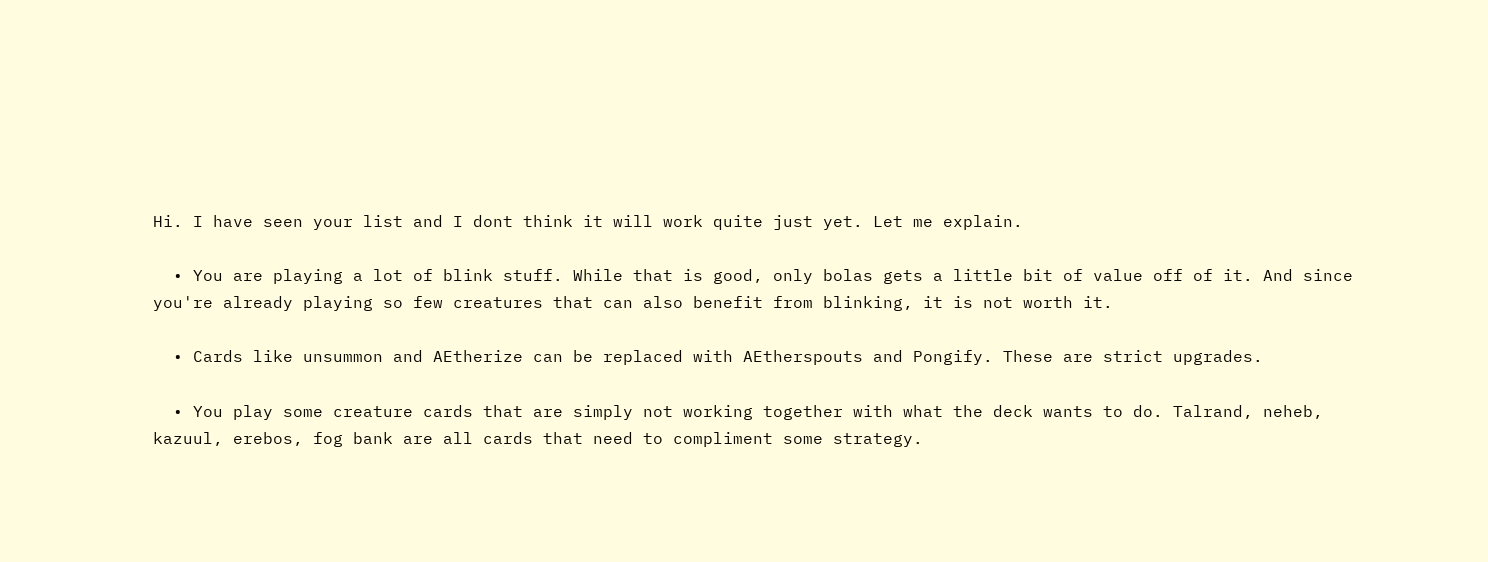Hi. I have seen your list and I dont think it will work quite just yet. Let me explain.

  • You are playing a lot of blink stuff. While that is good, only bolas gets a little bit of value off of it. And since you're already playing so few creatures that can also benefit from blinking, it is not worth it.

  • Cards like unsummon and AEtherize can be replaced with AEtherspouts and Pongify. These are strict upgrades.

  • You play some creature cards that are simply not working together with what the deck wants to do. Talrand, neheb, kazuul, erebos, fog bank are all cards that need to compliment some strategy.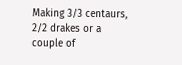Making 3/3 centaurs, 2/2 drakes or a couple of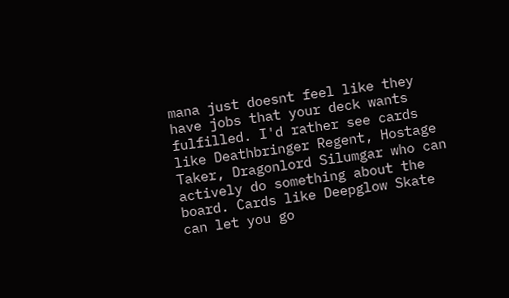mana just doesnt feel like they have jobs that your deck wants fulfilled. I'd rather see cards like Deathbringer Regent, Hostage Taker, Dragonlord Silumgar who can actively do something about the board. Cards like Deepglow Skate can let you go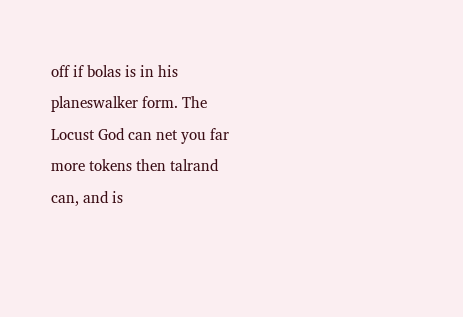off if bolas is in his planeswalker form. The Locust God can net you far more tokens then talrand can, and is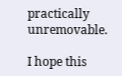practically unremovable.

I hope this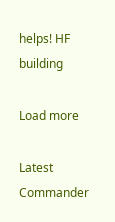helps! HF building

Load more

Latest Commander